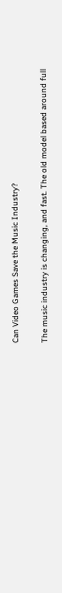Can Video Games Save the Music Industry?

The music industry is changing, and fast. The old model based around full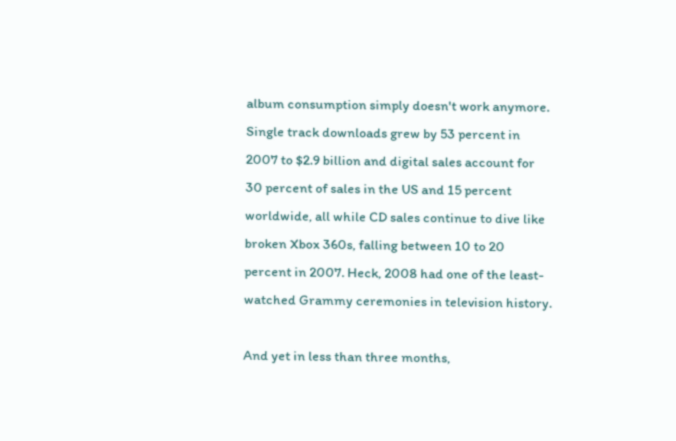album consumption simply doesn't work anymore. Single track downloads grew by 53 percent in 2007 to $2.9 billion and digital sales account for 30 percent of sales in the US and 15 percent worldwide, all while CD sales continue to dive like broken Xbox 360s, falling between 10 to 20 percent in 2007. Heck, 2008 had one of the least-watched Grammy ceremonies in television history.

And yet in less than three months,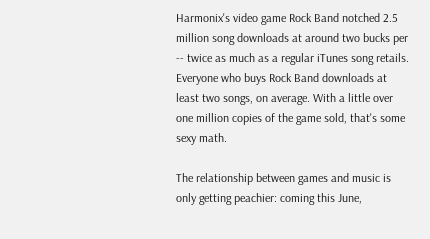Harmonix's video game Rock Band notched 2.5 million song downloads at around two bucks per -- twice as much as a regular iTunes song retails. Everyone who buys Rock Band downloads at least two songs, on average. With a little over one million copies of the game sold, that's some sexy math.

The relationship between games and music is only getting peachier: coming this June,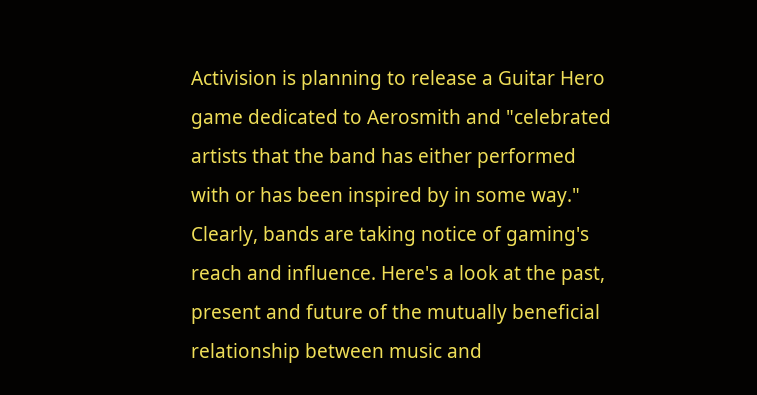Activision is planning to release a Guitar Hero game dedicated to Aerosmith and "celebrated artists that the band has either performed with or has been inspired by in some way." Clearly, bands are taking notice of gaming's reach and influence. Here's a look at the past, present and future of the mutually beneficial relationship between music and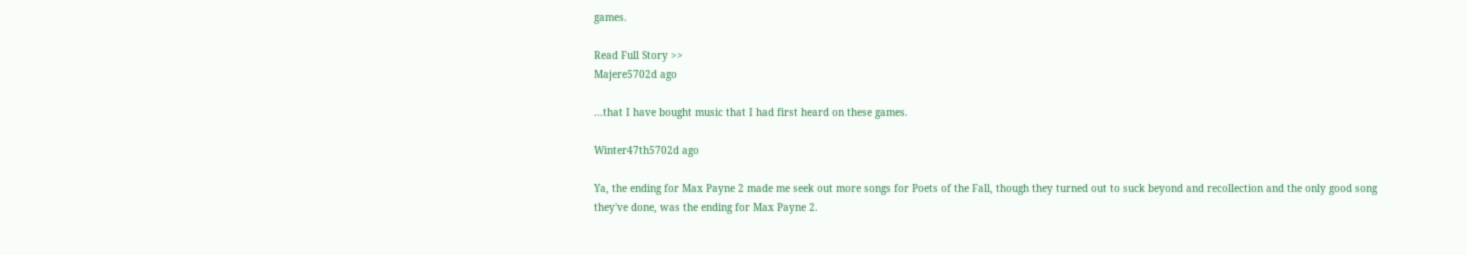games.

Read Full Story >>
Majere5702d ago

...that I have bought music that I had first heard on these games.

Winter47th5702d ago

Ya, the ending for Max Payne 2 made me seek out more songs for Poets of the Fall, though they turned out to suck beyond and recollection and the only good song they've done, was the ending for Max Payne 2.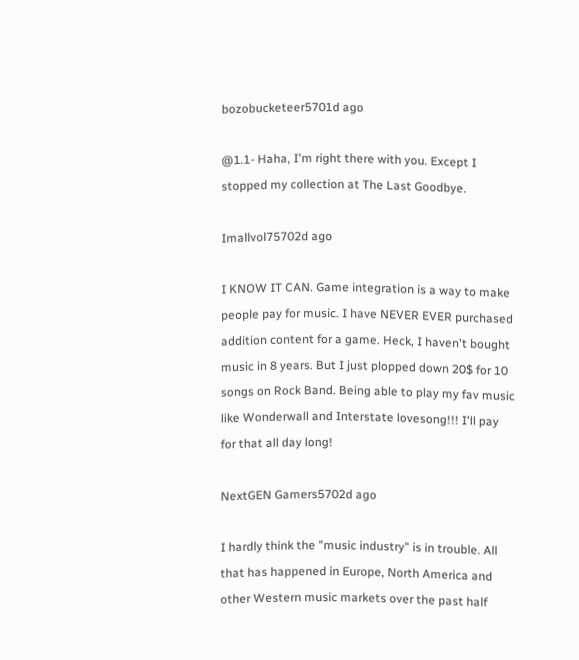bozobucketeer5701d ago

@1.1- Haha, I'm right there with you. Except I stopped my collection at The Last Goodbye.

Imallvol75702d ago

I KNOW IT CAN. Game integration is a way to make people pay for music. I have NEVER EVER purchased addition content for a game. Heck, I haven't bought music in 8 years. But I just plopped down 20$ for 10 songs on Rock Band. Being able to play my fav music like Wonderwall and Interstate lovesong!!! I'll pay for that all day long!

NextGEN Gamers5702d ago

I hardly think the "music industry" is in trouble. All that has happened in Europe, North America and other Western music markets over the past half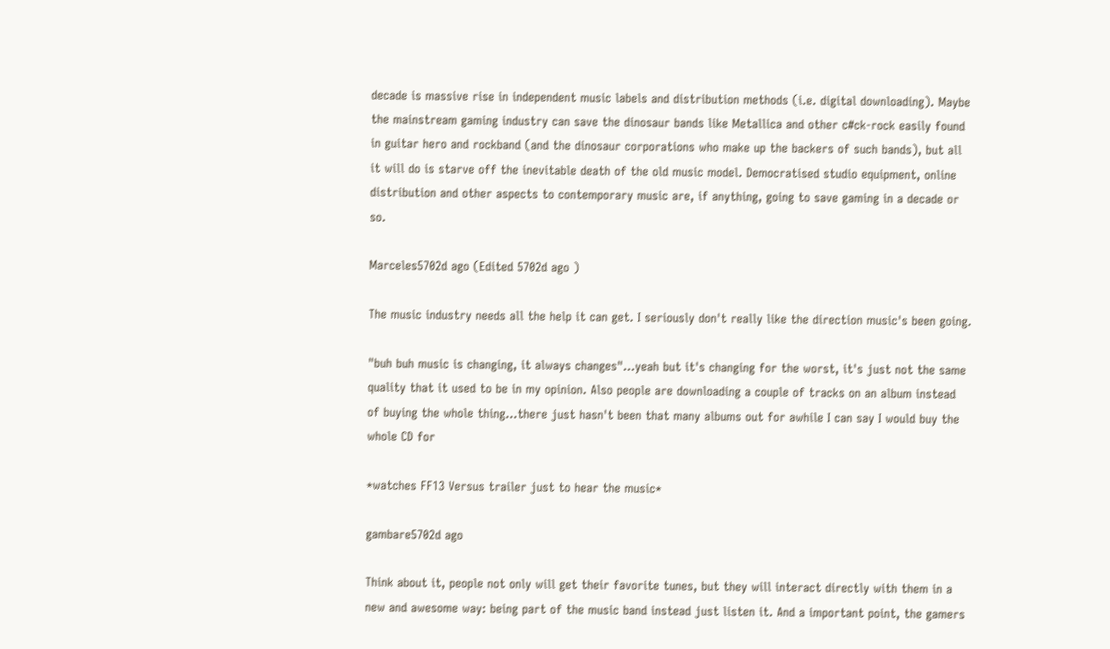decade is massive rise in independent music labels and distribution methods (i.e. digital downloading). Maybe the mainstream gaming industry can save the dinosaur bands like Metallica and other c#ck-rock easily found in guitar hero and rockband (and the dinosaur corporations who make up the backers of such bands), but all it will do is starve off the inevitable death of the old music model. Democratised studio equipment, online distribution and other aspects to contemporary music are, if anything, going to save gaming in a decade or so.

Marceles5702d ago (Edited 5702d ago )

The music industry needs all the help it can get. I seriously don't really like the direction music's been going.

"buh buh music is changing, it always changes"...yeah but it's changing for the worst, it's just not the same quality that it used to be in my opinion. Also people are downloading a couple of tracks on an album instead of buying the whole thing...there just hasn't been that many albums out for awhile I can say I would buy the whole CD for

*watches FF13 Versus trailer just to hear the music*

gambare5702d ago

Think about it, people not only will get their favorite tunes, but they will interact directly with them in a new and awesome way: being part of the music band instead just listen it. And a important point, the gamers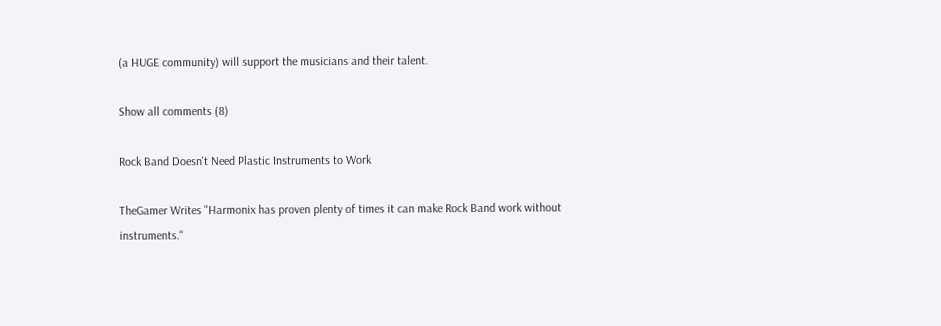(a HUGE community) will support the musicians and their talent.

Show all comments (8)

Rock Band Doesn't Need Plastic Instruments to Work

TheGamer Writes "Harmonix has proven plenty of times it can make Rock Band work without instruments."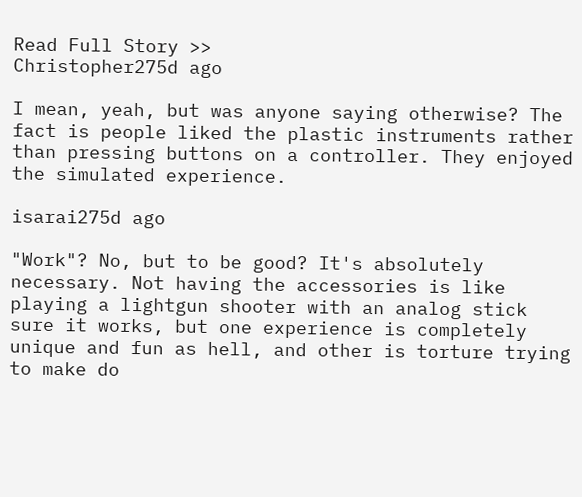Read Full Story >>
Christopher275d ago

I mean, yeah, but was anyone saying otherwise? The fact is people liked the plastic instruments rather than pressing buttons on a controller. They enjoyed the simulated experience.

isarai275d ago

"Work"? No, but to be good? It's absolutely necessary. Not having the accessories is like playing a lightgun shooter with an analog stick sure it works, but one experience is completely unique and fun as hell, and other is torture trying to make do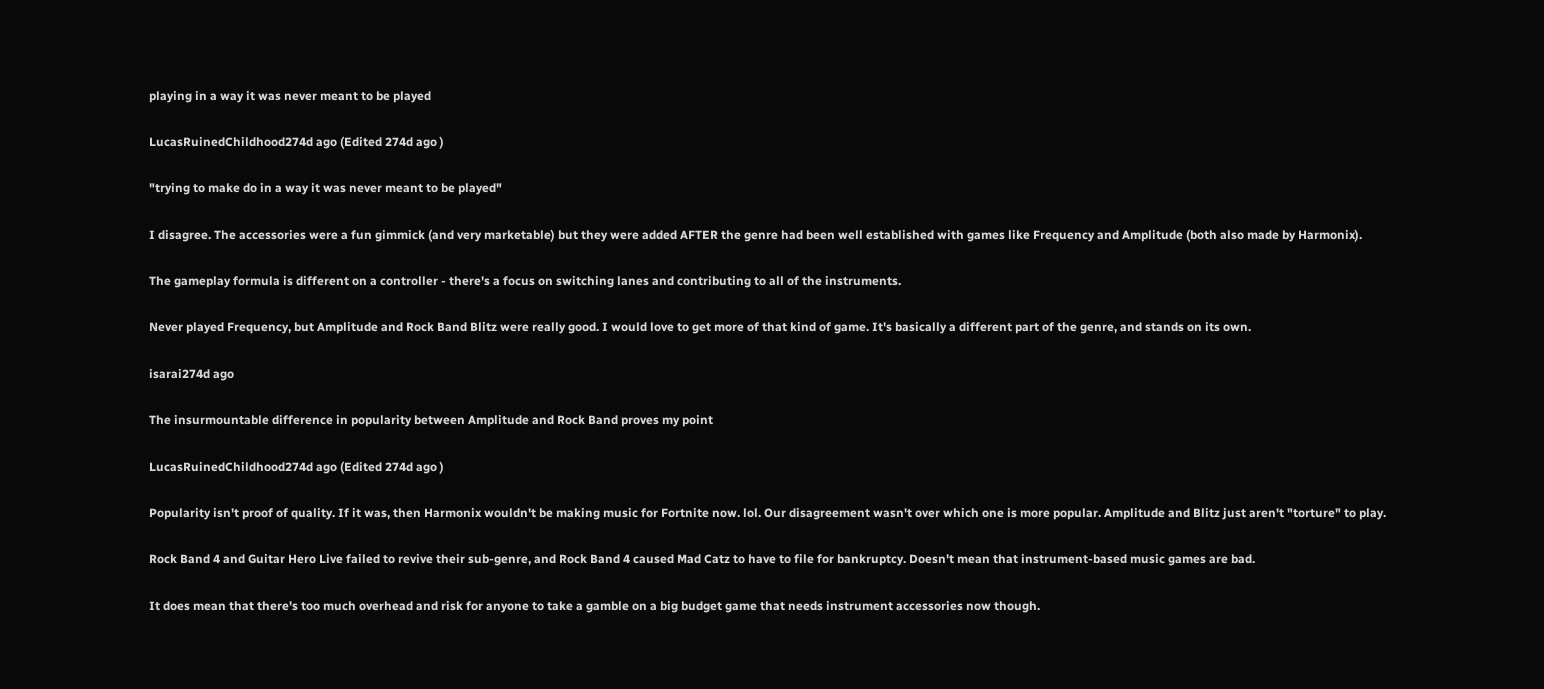playing in a way it was never meant to be played

LucasRuinedChildhood274d ago (Edited 274d ago )

"trying to make do in a way it was never meant to be played"

I disagree. The accessories were a fun gimmick (and very marketable) but they were added AFTER the genre had been well established with games like Frequency and Amplitude (both also made by Harmonix).

The gameplay formula is different on a controller - there's a focus on switching lanes and contributing to all of the instruments.

Never played Frequency, but Amplitude and Rock Band Blitz were really good. I would love to get more of that kind of game. It's basically a different part of the genre, and stands on its own.

isarai274d ago

The insurmountable difference in popularity between Amplitude and Rock Band proves my point

LucasRuinedChildhood274d ago (Edited 274d ago )

Popularity isn't proof of quality. If it was, then Harmonix wouldn't be making music for Fortnite now. lol. Our disagreement wasn't over which one is more popular. Amplitude and Blitz just aren't "torture" to play.

Rock Band 4 and Guitar Hero Live failed to revive their sub-genre, and Rock Band 4 caused Mad Catz to have to file for bankruptcy. Doesn't mean that instrument-based music games are bad.

It does mean that there's too much overhead and risk for anyone to take a gamble on a big budget game that needs instrument accessories now though.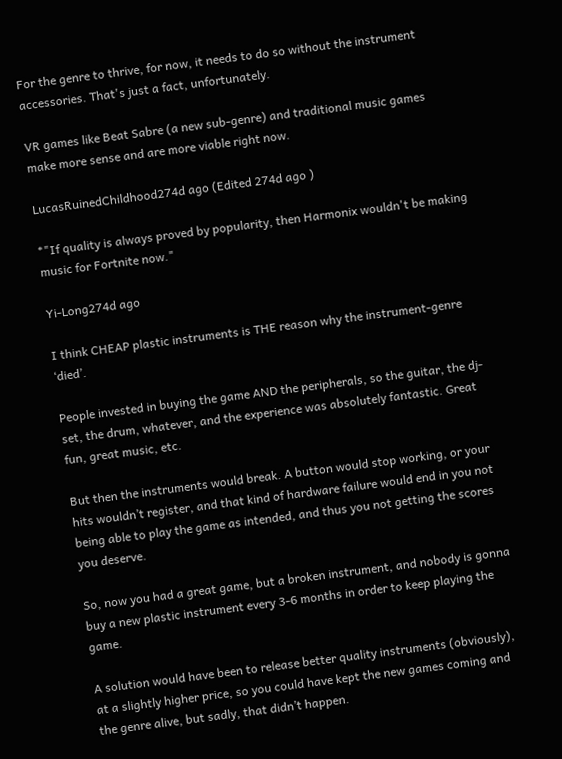For the genre to thrive, for now, it needs to do so without the instrument accessories. That's just a fact, unfortunately.

VR games like Beat Sabre (a new sub-genre) and traditional music games make more sense and are more viable right now.

LucasRuinedChildhood274d ago (Edited 274d ago )

*"If quality is always proved by popularity, then Harmonix wouldn't be making music for Fortnite now."

Yi-Long274d ago

I think CHEAP plastic instruments is THE reason why the instrument-genre ‘died’.

People invested in buying the game AND the peripherals, so the guitar, the dj-set, the drum, whatever, and the experience was absolutely fantastic. Great fun, great music, etc.

But then the instruments would break. A button would stop working, or your hits wouldn’t register, and that kind of hardware failure would end in you not being able to play the game as intended, and thus you not getting the scores you deserve.

So, now you had a great game, but a broken instrument, and nobody is gonna buy a new plastic instrument every 3-6 months in order to keep playing the game.

A solution would have been to release better quality instruments (obviously), at a slightly higher price, so you could have kept the new games coming and the genre alive, but sadly, that didn’t happen.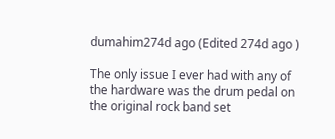dumahim274d ago (Edited 274d ago )

The only issue I ever had with any of the hardware was the drum pedal on the original rock band set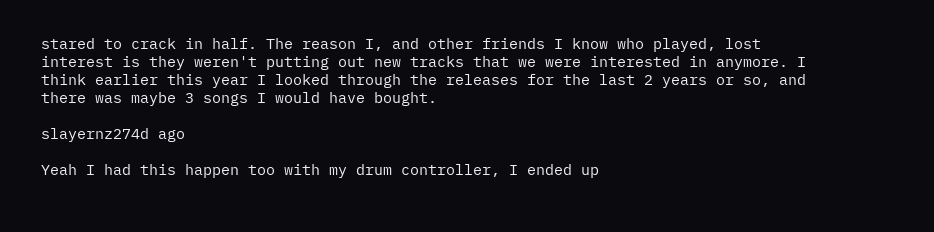stared to crack in half. The reason I, and other friends I know who played, lost interest is they weren't putting out new tracks that we were interested in anymore. I think earlier this year I looked through the releases for the last 2 years or so, and there was maybe 3 songs I would have bought.

slayernz274d ago

Yeah I had this happen too with my drum controller, I ended up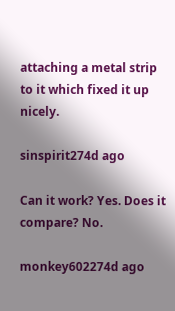attaching a metal strip to it which fixed it up nicely.

sinspirit274d ago

Can it work? Yes. Does it compare? No.

monkey602274d ago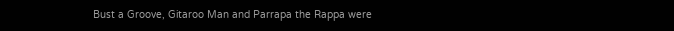Bust a Groove, Gitaroo Man and Parrapa the Rappa were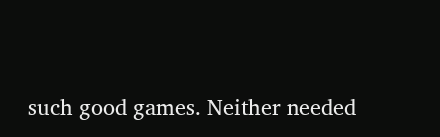such good games. Neither needed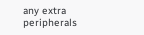any extra peripherals